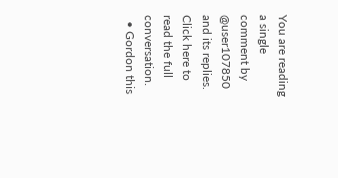You are reading a single comment by @user107850 and its replies. Click here to read the full conversation.
  • Gordon this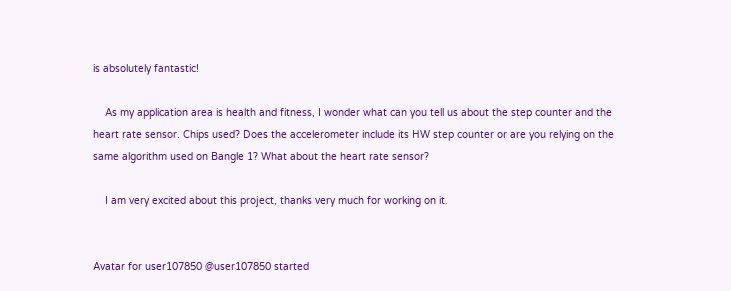is absolutely fantastic!

    As my application area is health and fitness, I wonder what can you tell us about the step counter and the heart rate sensor. Chips used? Does the accelerometer include its HW step counter or are you relying on the same algorithm used on Bangle 1? What about the heart rate sensor?

    I am very excited about this project, thanks very much for working on it.


Avatar for user107850 @user107850 started